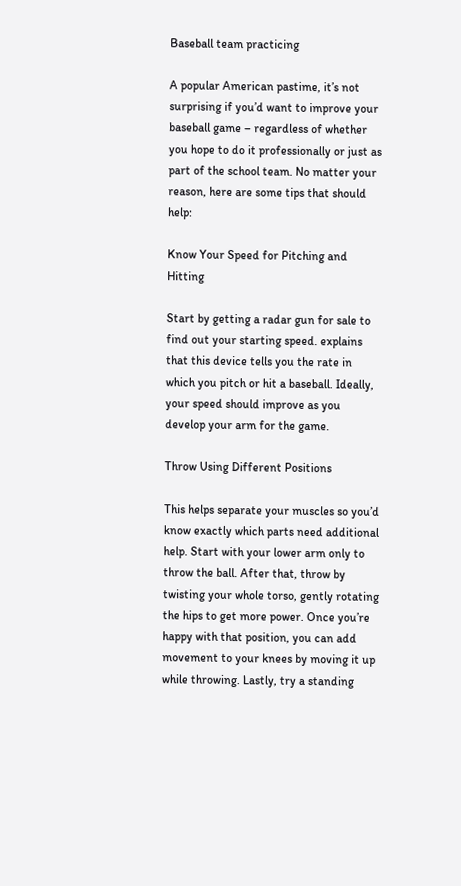Baseball team practicing

A popular American pastime, it’s not surprising if you’d want to improve your baseball game – regardless of whether you hope to do it professionally or just as part of the school team. No matter your reason, here are some tips that should help:

Know Your Speed for Pitching and Hitting

Start by getting a radar gun for sale to find out your starting speed. explains that this device tells you the rate in which you pitch or hit a baseball. Ideally, your speed should improve as you develop your arm for the game.

Throw Using Different Positions

This helps separate your muscles so you’d know exactly which parts need additional help. Start with your lower arm only to throw the ball. After that, throw by twisting your whole torso, gently rotating the hips to get more power. Once you’re happy with that position, you can add movement to your knees by moving it up while throwing. Lastly, try a standing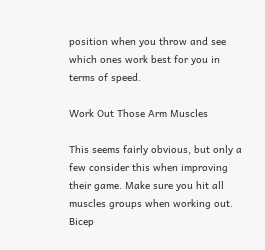position when you throw and see which ones work best for you in terms of speed.

Work Out Those Arm Muscles

This seems fairly obvious, but only a few consider this when improving their game. Make sure you hit all muscles groups when working out. Bicep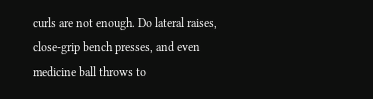curls are not enough. Do lateral raises, close-grip bench presses, and even medicine ball throws to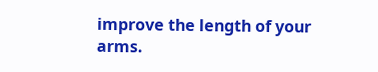improve the length of your arms.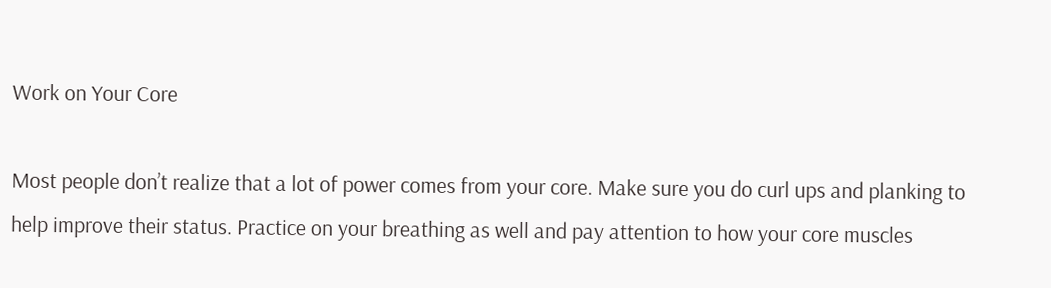Work on Your Core

Most people don’t realize that a lot of power comes from your core. Make sure you do curl ups and planking to help improve their status. Practice on your breathing as well and pay attention to how your core muscles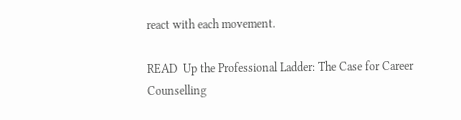react with each movement.

READ  Up the Professional Ladder: The Case for Career Counselling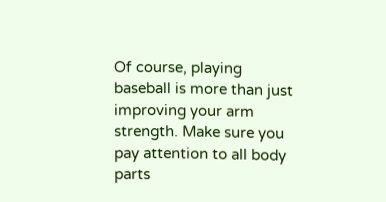Of course, playing baseball is more than just improving your arm strength. Make sure you pay attention to all body parts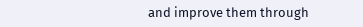and improve them through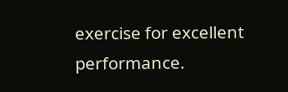exercise for excellent performance.